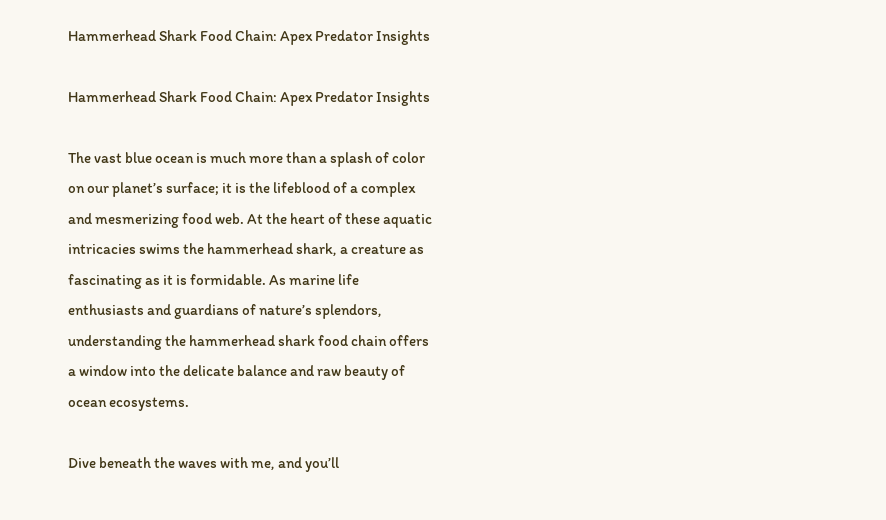Hammerhead Shark Food Chain: Apex Predator Insights

Hammerhead Shark Food Chain: Apex Predator Insights

The vast blue ocean is much more than a splash of color on our planet’s surface; it is the lifeblood of a complex and mesmerizing food web. At the heart of these aquatic intricacies swims the hammerhead shark, a creature as fascinating as it is formidable. As marine life enthusiasts and guardians of nature’s splendors, understanding the hammerhead shark food chain offers a window into the delicate balance and raw beauty of ocean ecosystems.

Dive beneath the waves with me, and you’ll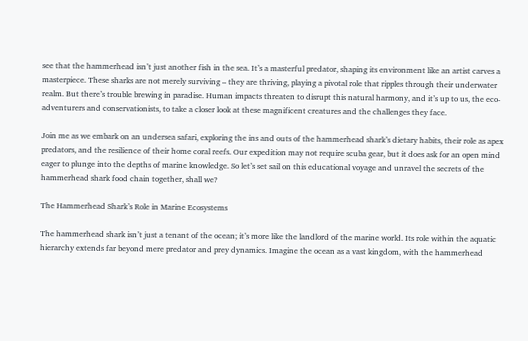see that the hammerhead isn’t just another fish in the sea. It’s a masterful predator, shaping its environment like an artist carves a masterpiece. These sharks are not merely surviving – they are thriving, playing a pivotal role that ripples through their underwater realm. But there’s trouble brewing in paradise. Human impacts threaten to disrupt this natural harmony, and it’s up to us, the eco-adventurers and conservationists, to take a closer look at these magnificent creatures and the challenges they face.

Join me as we embark on an undersea safari, exploring the ins and outs of the hammerhead shark’s dietary habits, their role as apex predators, and the resilience of their home coral reefs. Our expedition may not require scuba gear, but it does ask for an open mind eager to plunge into the depths of marine knowledge. So let’s set sail on this educational voyage and unravel the secrets of the hammerhead shark food chain together, shall we?

The Hammerhead Shark’s Role in Marine Ecosystems

The hammerhead shark isn’t just a tenant of the ocean; it’s more like the landlord of the marine world. Its role within the aquatic hierarchy extends far beyond mere predator and prey dynamics. Imagine the ocean as a vast kingdom, with the hammerhead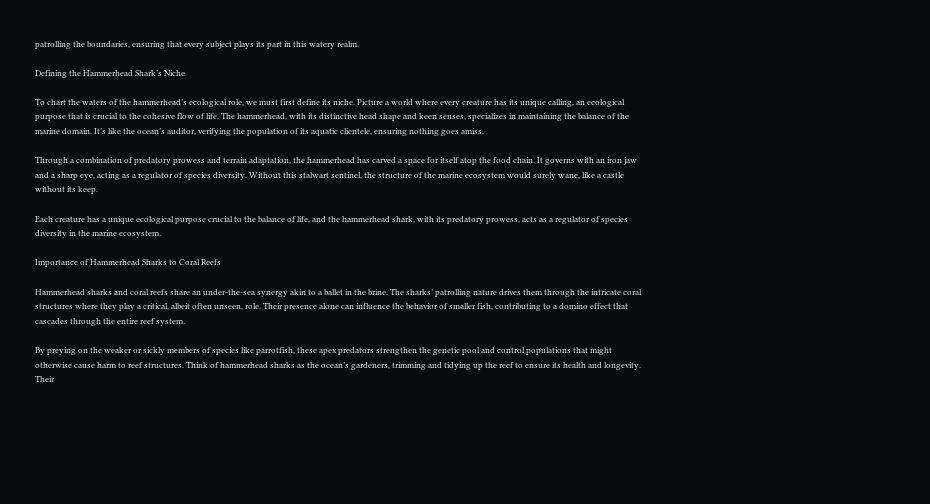patrolling the boundaries, ensuring that every subject plays its part in this watery realm.

Defining the Hammerhead Shark’s Niche

To chart the waters of the hammerhead’s ecological role, we must first define its niche. Picture a world where every creature has its unique calling, an ecological purpose that is crucial to the cohesive flow of life. The hammerhead, with its distinctive head shape and keen senses, specializes in maintaining the balance of the marine domain. It’s like the ocean’s auditor, verifying the population of its aquatic clientele, ensuring nothing goes amiss.

Through a combination of predatory prowess and terrain adaptation, the hammerhead has carved a space for itself atop the food chain. It governs with an iron jaw and a sharp eye, acting as a regulator of species diversity. Without this stalwart sentinel, the structure of the marine ecosystem would surely wane, like a castle without its keep.

Each creature has a unique ecological purpose crucial to the balance of life, and the hammerhead shark, with its predatory prowess, acts as a regulator of species diversity in the marine ecosystem.

Importance of Hammerhead Sharks to Coral Reefs

Hammerhead sharks and coral reefs share an under-the-sea synergy akin to a ballet in the brine. The sharks’ patrolling nature drives them through the intricate coral structures where they play a critical, albeit often unseen, role. Their presence alone can influence the behavior of smaller fish, contributing to a domino effect that cascades through the entire reef system.

By preying on the weaker or sickly members of species like parrotfish, these apex predators strengthen the genetic pool and control populations that might otherwise cause harm to reef structures. Think of hammerhead sharks as the ocean’s gardeners, trimming and tidying up the reef to ensure its health and longevity. Their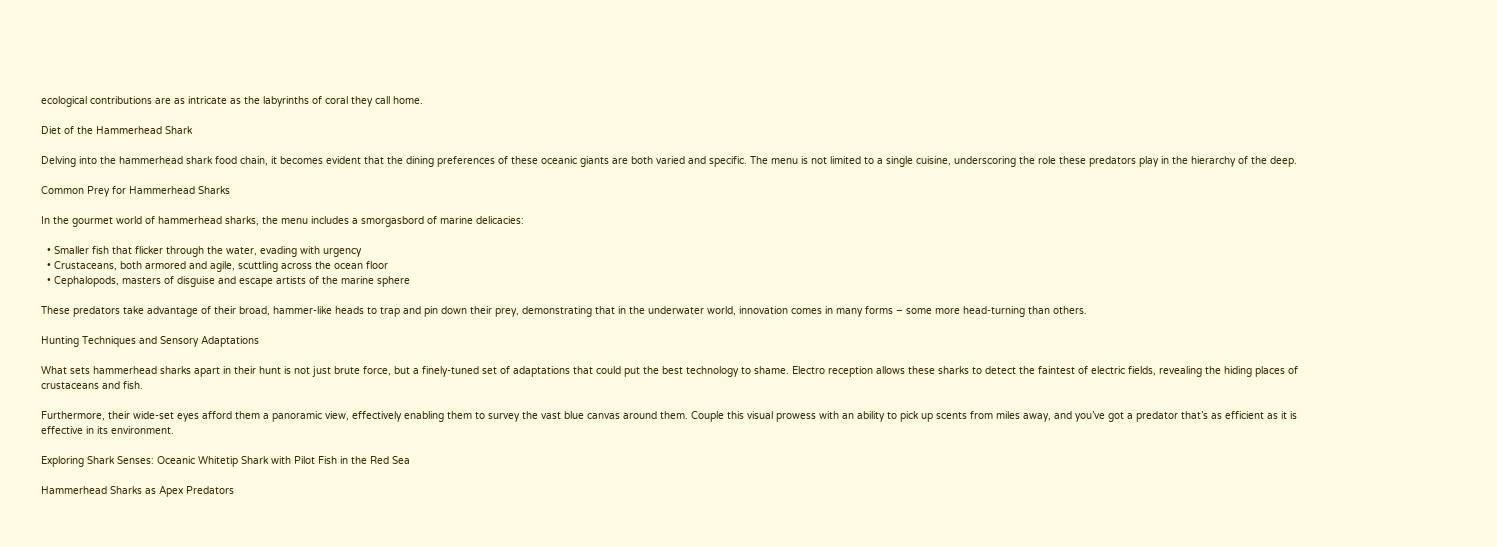ecological contributions are as intricate as the labyrinths of coral they call home.

Diet of the Hammerhead Shark

Delving into the hammerhead shark food chain, it becomes evident that the dining preferences of these oceanic giants are both varied and specific. The menu is not limited to a single cuisine, underscoring the role these predators play in the hierarchy of the deep.

Common Prey for Hammerhead Sharks

In the gourmet world of hammerhead sharks, the menu includes a smorgasbord of marine delicacies:

  • Smaller fish that flicker through the water, evading with urgency
  • Crustaceans, both armored and agile, scuttling across the ocean floor
  • Cephalopods, masters of disguise and escape artists of the marine sphere

These predators take advantage of their broad, hammer-like heads to trap and pin down their prey, demonstrating that in the underwater world, innovation comes in many forms – some more head-turning than others.

Hunting Techniques and Sensory Adaptations

What sets hammerhead sharks apart in their hunt is not just brute force, but a finely-tuned set of adaptations that could put the best technology to shame. Electro reception allows these sharks to detect the faintest of electric fields, revealing the hiding places of crustaceans and fish.

Furthermore, their wide-set eyes afford them a panoramic view, effectively enabling them to survey the vast blue canvas around them. Couple this visual prowess with an ability to pick up scents from miles away, and you’ve got a predator that’s as efficient as it is effective in its environment.

Exploring Shark Senses: Oceanic Whitetip Shark with Pilot Fish in the Red Sea

Hammerhead Sharks as Apex Predators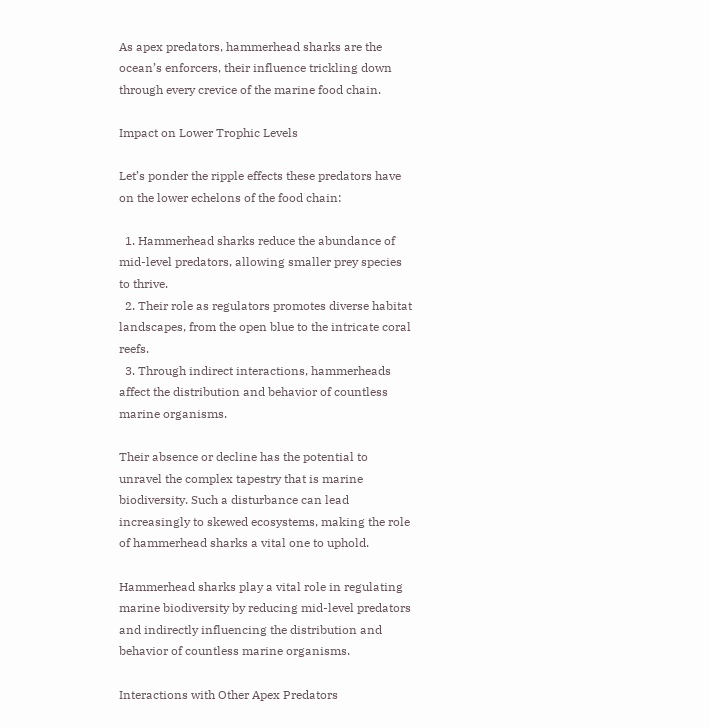As apex predators, hammerhead sharks are the ocean’s enforcers, their influence trickling down through every crevice of the marine food chain.

Impact on Lower Trophic Levels

Let’s ponder the ripple effects these predators have on the lower echelons of the food chain:

  1. Hammerhead sharks reduce the abundance of mid-level predators, allowing smaller prey species to thrive.
  2. Their role as regulators promotes diverse habitat landscapes, from the open blue to the intricate coral reefs.
  3. Through indirect interactions, hammerheads affect the distribution and behavior of countless marine organisms.

Their absence or decline has the potential to unravel the complex tapestry that is marine biodiversity. Such a disturbance can lead increasingly to skewed ecosystems, making the role of hammerhead sharks a vital one to uphold.

Hammerhead sharks play a vital role in regulating marine biodiversity by reducing mid-level predators and indirectly influencing the distribution and behavior of countless marine organisms.

Interactions with Other Apex Predators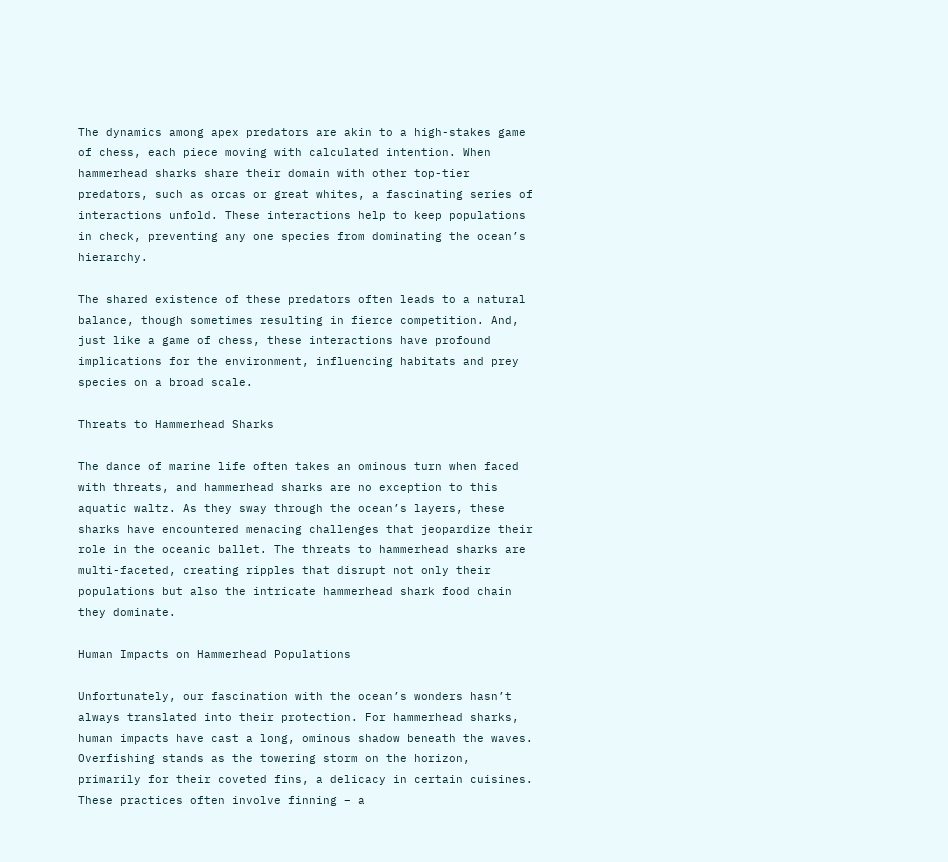The dynamics among apex predators are akin to a high-stakes game of chess, each piece moving with calculated intention. When hammerhead sharks share their domain with other top-tier predators, such as orcas or great whites, a fascinating series of interactions unfold. These interactions help to keep populations in check, preventing any one species from dominating the ocean’s hierarchy.

The shared existence of these predators often leads to a natural balance, though sometimes resulting in fierce competition. And, just like a game of chess, these interactions have profound implications for the environment, influencing habitats and prey species on a broad scale.

Threats to Hammerhead Sharks

The dance of marine life often takes an ominous turn when faced with threats, and hammerhead sharks are no exception to this aquatic waltz. As they sway through the ocean’s layers, these sharks have encountered menacing challenges that jeopardize their role in the oceanic ballet. The threats to hammerhead sharks are multi-faceted, creating ripples that disrupt not only their populations but also the intricate hammerhead shark food chain they dominate.

Human Impacts on Hammerhead Populations

Unfortunately, our fascination with the ocean’s wonders hasn’t always translated into their protection. For hammerhead sharks, human impacts have cast a long, ominous shadow beneath the waves. Overfishing stands as the towering storm on the horizon, primarily for their coveted fins, a delicacy in certain cuisines. These practices often involve finning – a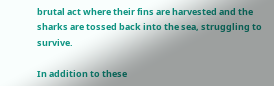brutal act where their fins are harvested and the sharks are tossed back into the sea, struggling to survive.

In addition to these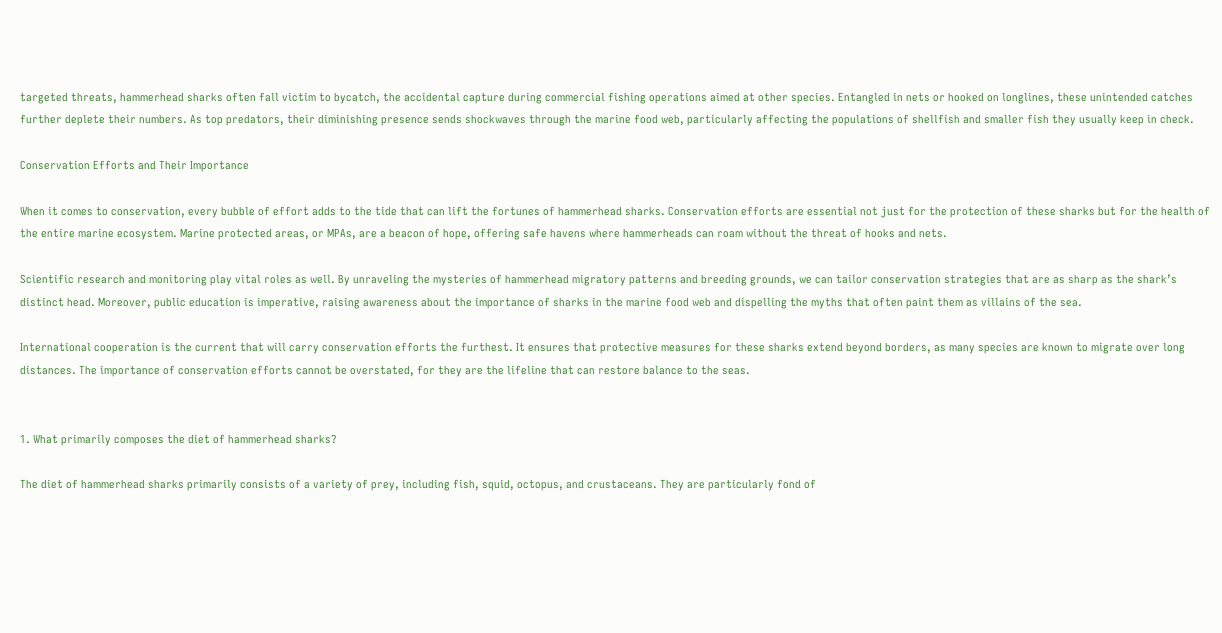targeted threats, hammerhead sharks often fall victim to bycatch, the accidental capture during commercial fishing operations aimed at other species. Entangled in nets or hooked on longlines, these unintended catches further deplete their numbers. As top predators, their diminishing presence sends shockwaves through the marine food web, particularly affecting the populations of shellfish and smaller fish they usually keep in check.

Conservation Efforts and Their Importance

When it comes to conservation, every bubble of effort adds to the tide that can lift the fortunes of hammerhead sharks. Conservation efforts are essential not just for the protection of these sharks but for the health of the entire marine ecosystem. Marine protected areas, or MPAs, are a beacon of hope, offering safe havens where hammerheads can roam without the threat of hooks and nets.

Scientific research and monitoring play vital roles as well. By unraveling the mysteries of hammerhead migratory patterns and breeding grounds, we can tailor conservation strategies that are as sharp as the shark’s distinct head. Moreover, public education is imperative, raising awareness about the importance of sharks in the marine food web and dispelling the myths that often paint them as villains of the sea.

International cooperation is the current that will carry conservation efforts the furthest. It ensures that protective measures for these sharks extend beyond borders, as many species are known to migrate over long distances. The importance of conservation efforts cannot be overstated, for they are the lifeline that can restore balance to the seas.


1. What primarily composes the diet of hammerhead sharks?

The diet of hammerhead sharks primarily consists of a variety of prey, including fish, squid, octopus, and crustaceans. They are particularly fond of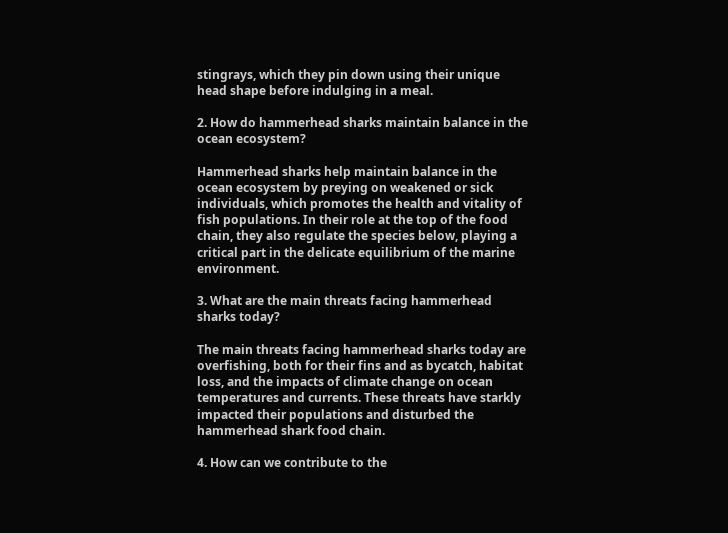stingrays, which they pin down using their unique head shape before indulging in a meal.

2. How do hammerhead sharks maintain balance in the ocean ecosystem?

Hammerhead sharks help maintain balance in the ocean ecosystem by preying on weakened or sick individuals, which promotes the health and vitality of fish populations. In their role at the top of the food chain, they also regulate the species below, playing a critical part in the delicate equilibrium of the marine environment.

3. What are the main threats facing hammerhead sharks today?

The main threats facing hammerhead sharks today are overfishing, both for their fins and as bycatch, habitat loss, and the impacts of climate change on ocean temperatures and currents. These threats have starkly impacted their populations and disturbed the hammerhead shark food chain.

4. How can we contribute to the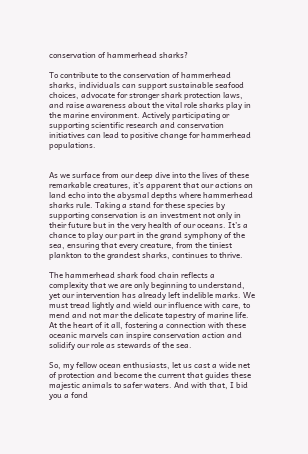conservation of hammerhead sharks?

To contribute to the conservation of hammerhead sharks, individuals can support sustainable seafood choices, advocate for stronger shark protection laws, and raise awareness about the vital role sharks play in the marine environment. Actively participating or supporting scientific research and conservation initiatives can lead to positive change for hammerhead populations.


As we surface from our deep dive into the lives of these remarkable creatures, it’s apparent that our actions on land echo into the abysmal depths where hammerhead sharks rule. Taking a stand for these species by supporting conservation is an investment not only in their future but in the very health of our oceans. It’s a chance to play our part in the grand symphony of the sea, ensuring that every creature, from the tiniest plankton to the grandest sharks, continues to thrive.

The hammerhead shark food chain reflects a complexity that we are only beginning to understand, yet our intervention has already left indelible marks. We must tread lightly and wield our influence with care, to mend and not mar the delicate tapestry of marine life. At the heart of it all, fostering a connection with these oceanic marvels can inspire conservation action and solidify our role as stewards of the sea.

So, my fellow ocean enthusiasts, let us cast a wide net of protection and become the current that guides these majestic animals to safer waters. And with that, I bid you a fond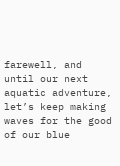farewell, and until our next aquatic adventure, let’s keep making waves for the good of our blue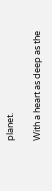planet.

With a heart as deep as the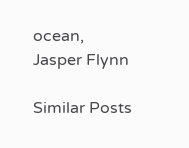ocean, Jasper Flynn

Similar Posts